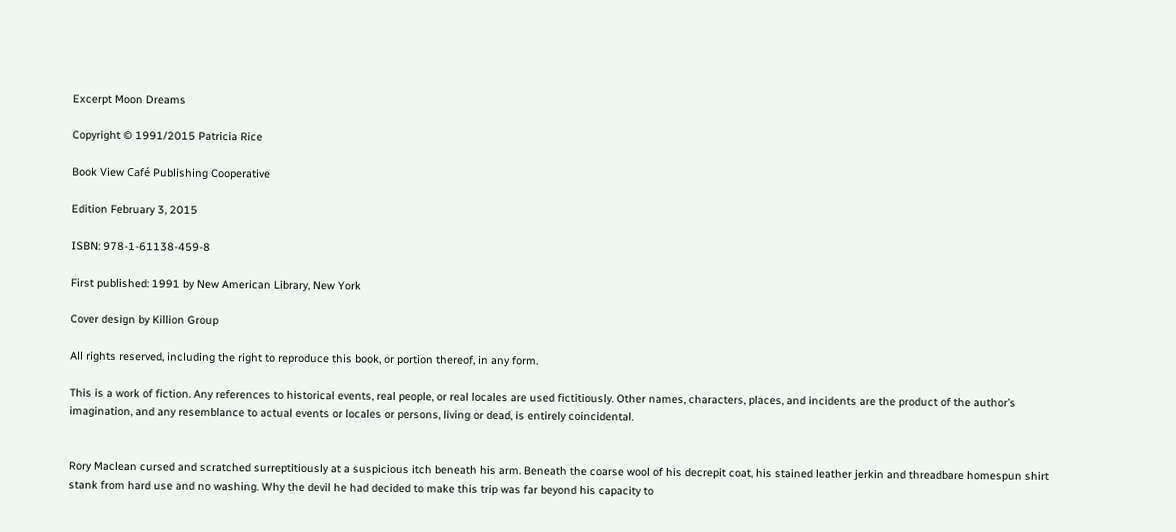Excerpt Moon Dreams

Copyright © 1991/2015 Patricia Rice

Book View Café Publishing Cooperative

Edition February 3, 2015

ISBN: 978-1-61138-459-8

First published: 1991 by New American Library, New York

Cover design by Killion Group

All rights reserved, including the right to reproduce this book, or portion thereof, in any form.

This is a work of fiction. Any references to historical events, real people, or real locales are used fictitiously. Other names, characters, places, and incidents are the product of the author’s imagination, and any resemblance to actual events or locales or persons, living or dead, is entirely coincidental.


Rory Maclean cursed and scratched surreptitiously at a suspicious itch beneath his arm. Beneath the coarse wool of his decrepit coat, his stained leather jerkin and threadbare homespun shirt stank from hard use and no washing. Why the devil he had decided to make this trip was far beyond his capacity to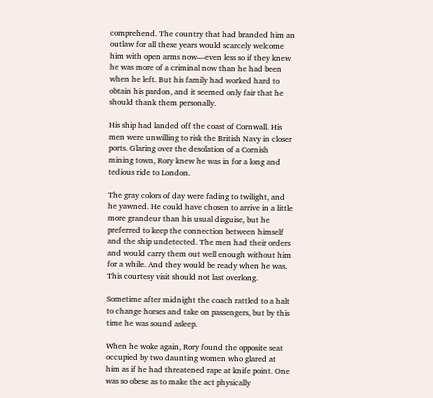comprehend. The country that had branded him an outlaw for all these years would scarcely welcome him with open arms now—even less so if they knew he was more of a criminal now than he had been when he left. But his family had worked hard to obtain his pardon, and it seemed only fair that he should thank them personally.

His ship had landed off the coast of Cornwall. His men were unwilling to risk the British Navy in closer ports. Glaring over the desolation of a Cornish mining town, Rory knew he was in for a long and tedious ride to London.

The gray colors of day were fading to twilight, and he yawned. He could have chosen to arrive in a little more grandeur than his usual disguise, but he preferred to keep the connection between himself and the ship undetected. The men had their orders and would carry them out well enough without him for a while. And they would be ready when he was. This courtesy visit should not last overlong.

Sometime after midnight the coach rattled to a halt to change horses and take on passengers, but by this time he was sound asleep.

When he woke again, Rory found the opposite seat occupied by two daunting women who glared at him as if he had threatened rape at knife point. One was so obese as to make the act physically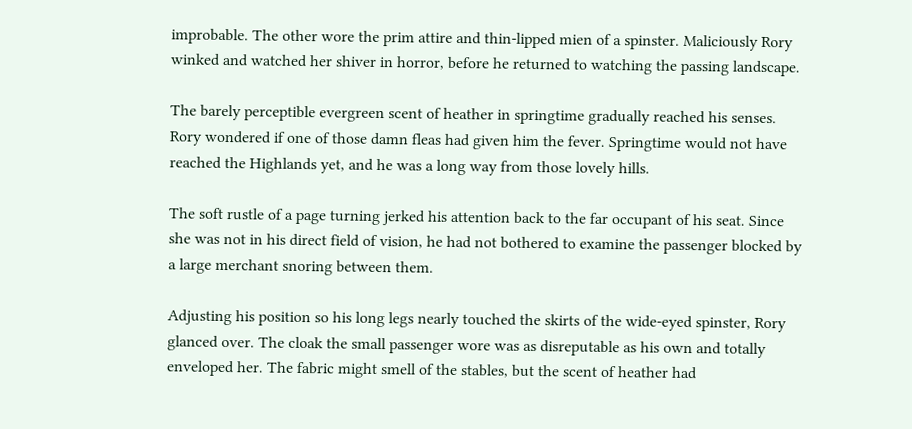improbable. The other wore the prim attire and thin-lipped mien of a spinster. Maliciously Rory winked and watched her shiver in horror, before he returned to watching the passing landscape.

The barely perceptible evergreen scent of heather in springtime gradually reached his senses. Rory wondered if one of those damn fleas had given him the fever. Springtime would not have reached the Highlands yet, and he was a long way from those lovely hills.

The soft rustle of a page turning jerked his attention back to the far occupant of his seat. Since she was not in his direct field of vision, he had not bothered to examine the passenger blocked by a large merchant snoring between them.

Adjusting his position so his long legs nearly touched the skirts of the wide-eyed spinster, Rory glanced over. The cloak the small passenger wore was as disreputable as his own and totally enveloped her. The fabric might smell of the stables, but the scent of heather had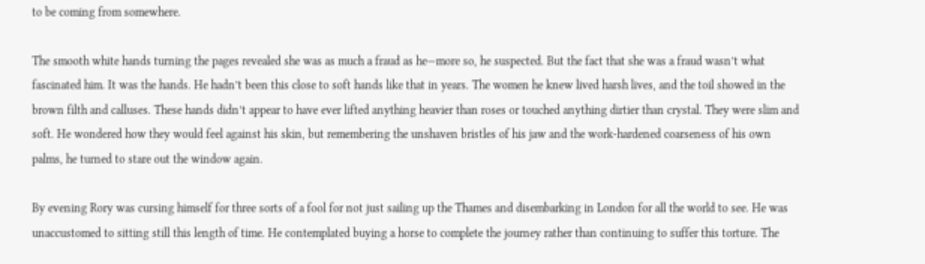to be coming from somewhere.

The smooth white hands turning the pages revealed she was as much a fraud as he—more so, he suspected. But the fact that she was a fraud wasn’t what fascinated him. It was the hands. He hadn’t been this close to soft hands like that in years. The women he knew lived harsh lives, and the toil showed in the brown filth and calluses. These hands didn’t appear to have ever lifted anything heavier than roses or touched anything dirtier than crystal. They were slim and soft. He wondered how they would feel against his skin, but remembering the unshaven bristles of his jaw and the work-hardened coarseness of his own palms, he turned to stare out the window again.

By evening Rory was cursing himself for three sorts of a fool for not just sailing up the Thames and disembarking in London for all the world to see. He was unaccustomed to sitting still this length of time. He contemplated buying a horse to complete the journey rather than continuing to suffer this torture. The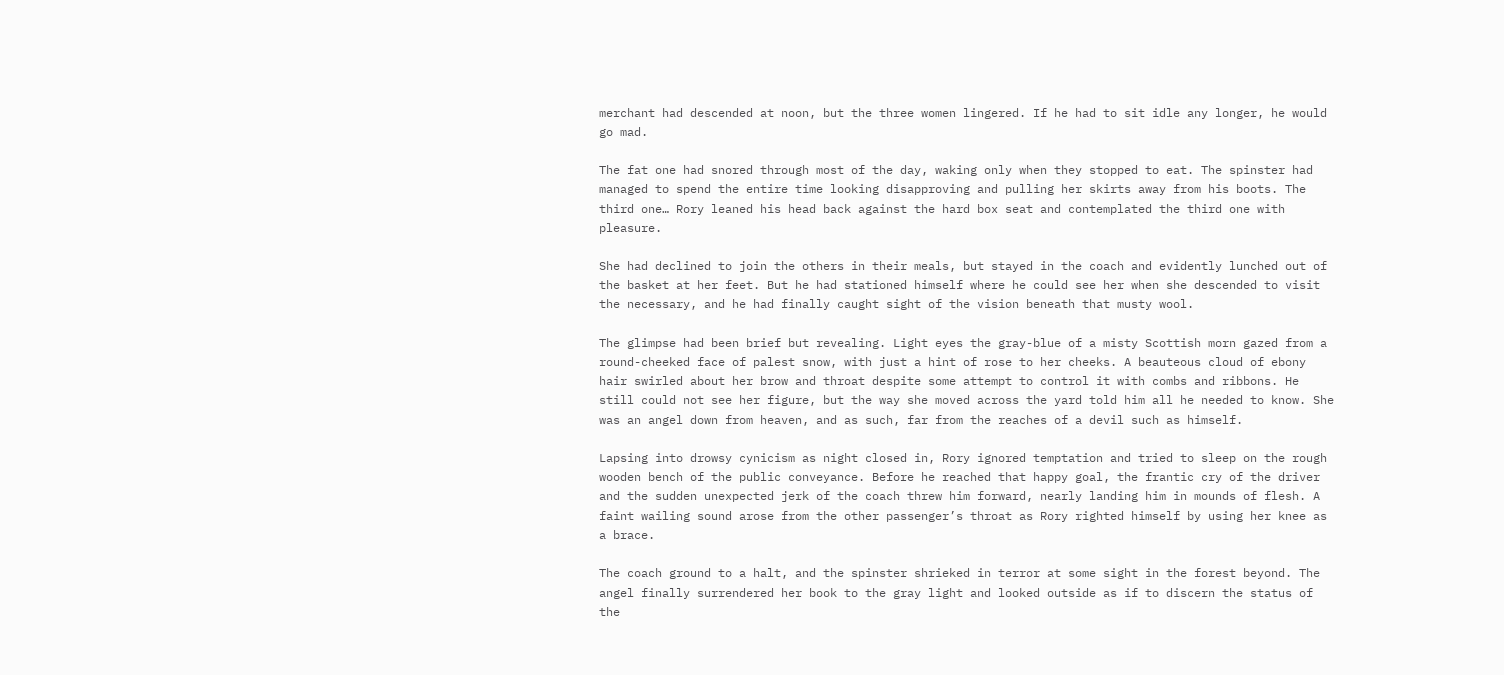merchant had descended at noon, but the three women lingered. If he had to sit idle any longer, he would go mad.

The fat one had snored through most of the day, waking only when they stopped to eat. The spinster had managed to spend the entire time looking disapproving and pulling her skirts away from his boots. The third one… Rory leaned his head back against the hard box seat and contemplated the third one with pleasure.

She had declined to join the others in their meals, but stayed in the coach and evidently lunched out of the basket at her feet. But he had stationed himself where he could see her when she descended to visit the necessary, and he had finally caught sight of the vision beneath that musty wool.

The glimpse had been brief but revealing. Light eyes the gray-blue of a misty Scottish morn gazed from a round-cheeked face of palest snow, with just a hint of rose to her cheeks. A beauteous cloud of ebony hair swirled about her brow and throat despite some attempt to control it with combs and ribbons. He still could not see her figure, but the way she moved across the yard told him all he needed to know. She was an angel down from heaven, and as such, far from the reaches of a devil such as himself.

Lapsing into drowsy cynicism as night closed in, Rory ignored temptation and tried to sleep on the rough wooden bench of the public conveyance. Before he reached that happy goal, the frantic cry of the driver and the sudden unexpected jerk of the coach threw him forward, nearly landing him in mounds of flesh. A faint wailing sound arose from the other passenger’s throat as Rory righted himself by using her knee as a brace.

The coach ground to a halt, and the spinster shrieked in terror at some sight in the forest beyond. The angel finally surrendered her book to the gray light and looked outside as if to discern the status of the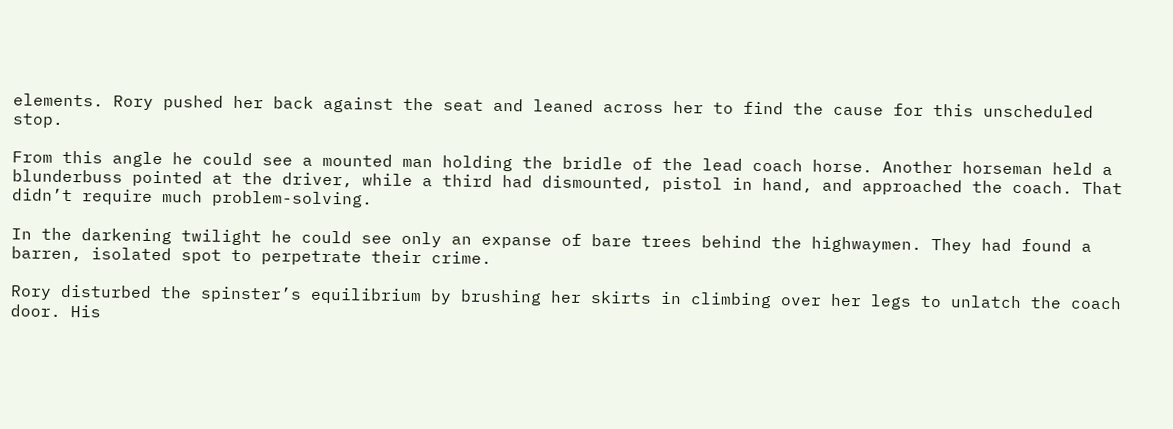elements. Rory pushed her back against the seat and leaned across her to find the cause for this unscheduled stop.

From this angle he could see a mounted man holding the bridle of the lead coach horse. Another horseman held a blunderbuss pointed at the driver, while a third had dismounted, pistol in hand, and approached the coach. That didn’t require much problem-solving.

In the darkening twilight he could see only an expanse of bare trees behind the highwaymen. They had found a barren, isolated spot to perpetrate their crime.

Rory disturbed the spinster’s equilibrium by brushing her skirts in climbing over her legs to unlatch the coach door. His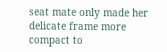seat mate only made her delicate frame more compact to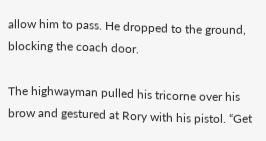allow him to pass. He dropped to the ground, blocking the coach door.

The highwayman pulled his tricorne over his brow and gestured at Rory with his pistol. “Get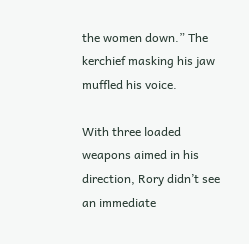the women down.” The kerchief masking his jaw muffled his voice.

With three loaded weapons aimed in his direction, Rory didn’t see an immediate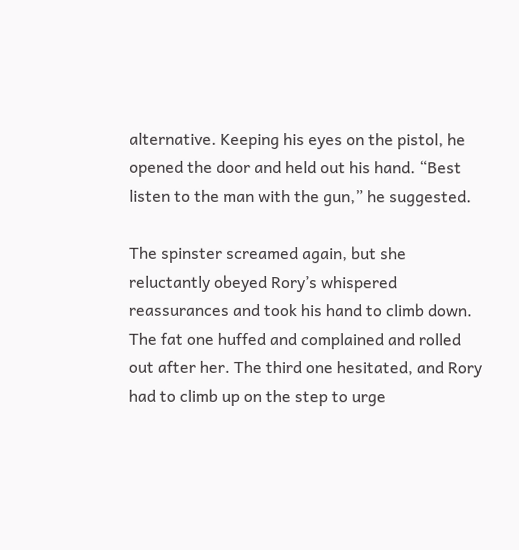alternative. Keeping his eyes on the pistol, he opened the door and held out his hand. “Best listen to the man with the gun,” he suggested.

The spinster screamed again, but she reluctantly obeyed Rory’s whispered reassurances and took his hand to climb down. The fat one huffed and complained and rolled out after her. The third one hesitated, and Rory had to climb up on the step to urge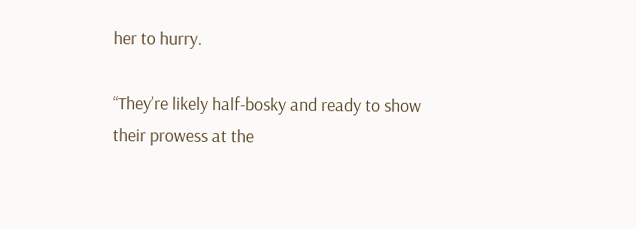her to hurry.

“They’re likely half-bosky and ready to show their prowess at the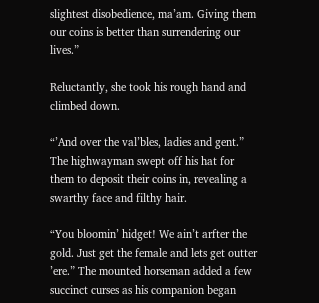slightest disobedience, ma’am. Giving them our coins is better than surrendering our lives.”

Reluctantly, she took his rough hand and climbed down.

“’And over the val’bles, ladies and gent.” The highwayman swept off his hat for them to deposit their coins in, revealing a swarthy face and filthy hair.

“You bloomin’ hidget! We ain’t arfter the gold. Just get the female and lets get outter ’ere.” The mounted horseman added a few succinct curses as his companion began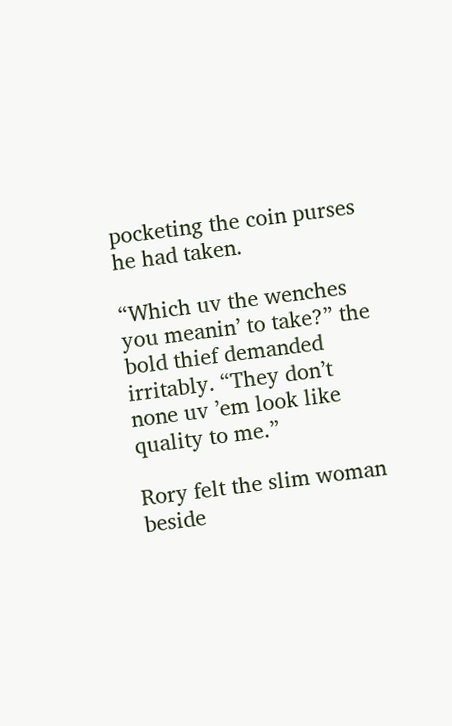pocketing the coin purses he had taken.

“Which uv the wenches you meanin’ to take?” the bold thief demanded irritably. “They don’t none uv ’em look like quality to me.”

Rory felt the slim woman beside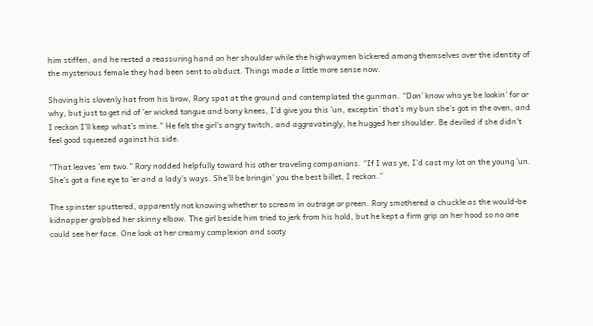him stiffen, and he rested a reassuring hand on her shoulder while the highwaymen bickered among themselves over the identity of the mysterious female they had been sent to abduct. Things made a little more sense now.

Shoving his slovenly hat from his brow, Rory spat at the ground and contemplated the gunman. “Don’ know who ye be lookin’ for or why, but just to get rid of ’er wicked tongue and bony knees, I’d give you this ’un, exceptin’ that’s my bun she’s got in the oven, and I reckon I’ll keep what’s mine.” He felt the girl’s angry twitch, and aggravatingly, he hugged her shoulder. Be deviled if she didn’t feel good squeezed against his side.

“That leaves ’em two.” Rory nodded helpfully toward his other traveling companions. “If I was ye, I’d cast my lot on the young ’un. She’s got a fine eye to ’er and a lady’s ways. She’ll be bringin’ you the best billet, I reckon.”

The spinster sputtered, apparently not knowing whether to scream in outrage or preen. Rory smothered a chuckle as the would-be kidnapper grabbed her skinny elbow. The girl beside him tried to jerk from his hold, but he kept a firm grip on her hood so no one could see her face. One look at her creamy complexion and sooty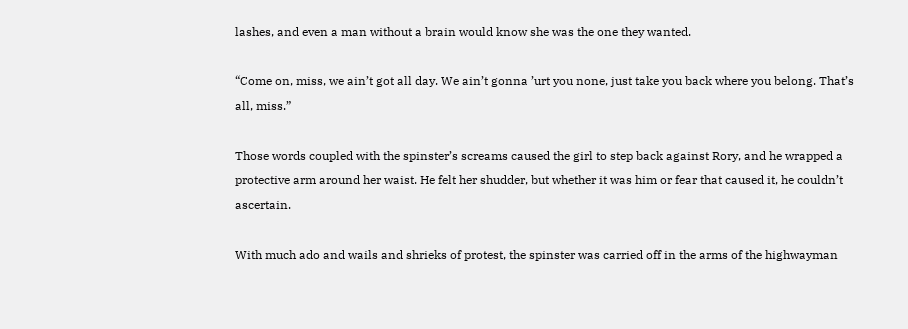lashes, and even a man without a brain would know she was the one they wanted.

“Come on, miss, we ain’t got all day. We ain’t gonna ’urt you none, just take you back where you belong. That’s all, miss.”

Those words coupled with the spinster’s screams caused the girl to step back against Rory, and he wrapped a protective arm around her waist. He felt her shudder, but whether it was him or fear that caused it, he couldn’t ascertain.

With much ado and wails and shrieks of protest, the spinster was carried off in the arms of the highwayman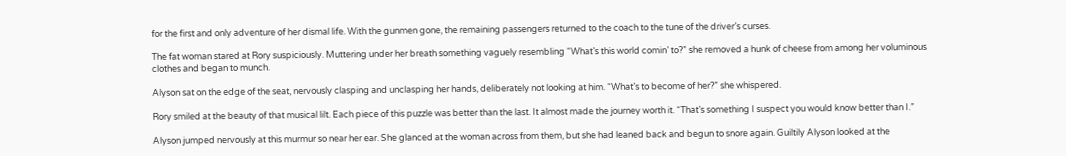for the first and only adventure of her dismal life. With the gunmen gone, the remaining passengers returned to the coach to the tune of the driver’s curses.

The fat woman stared at Rory suspiciously. Muttering under her breath something vaguely resembling “What’s this world comin’ to?” she removed a hunk of cheese from among her voluminous clothes and began to munch.

Alyson sat on the edge of the seat, nervously clasping and unclasping her hands, deliberately not looking at him. “What’s to become of her?” she whispered.

Rory smiled at the beauty of that musical lilt. Each piece of this puzzle was better than the last. It almost made the journey worth it. “That’s something I suspect you would know better than I.”

Alyson jumped nervously at this murmur so near her ear. She glanced at the woman across from them, but she had leaned back and begun to snore again. Guiltily Alyson looked at the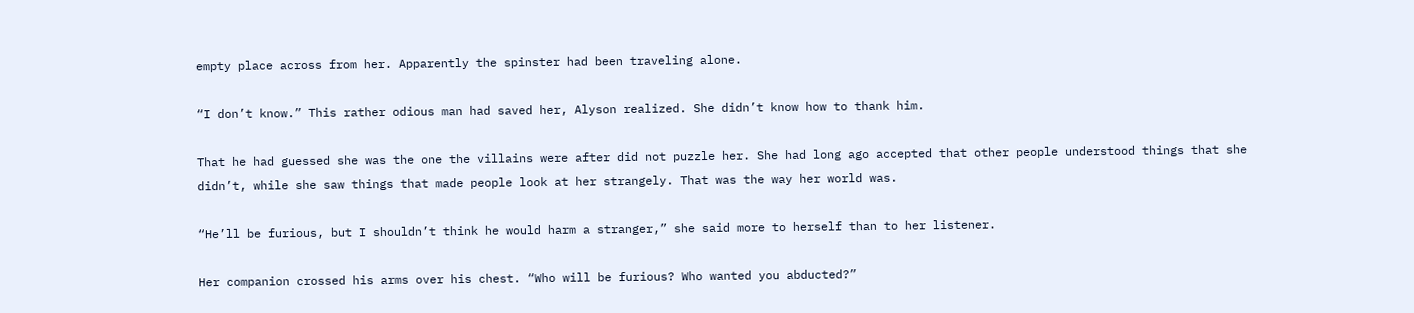empty place across from her. Apparently the spinster had been traveling alone.

“I don’t know.” This rather odious man had saved her, Alyson realized. She didn’t know how to thank him.

That he had guessed she was the one the villains were after did not puzzle her. She had long ago accepted that other people understood things that she didn’t, while she saw things that made people look at her strangely. That was the way her world was.

“He’ll be furious, but I shouldn’t think he would harm a stranger,” she said more to herself than to her listener.

Her companion crossed his arms over his chest. “Who will be furious? Who wanted you abducted?”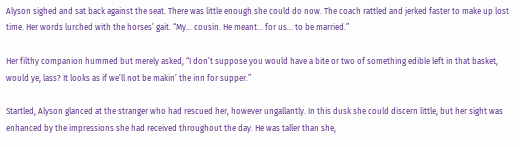Alyson sighed and sat back against the seat. There was little enough she could do now. The coach rattled and jerked faster to make up lost time. Her words lurched with the horses’ gait. “My… cousin. He meant… for us… to be married.”

Her filthy companion hummed but merely asked, “I don’t suppose you would have a bite or two of something edible left in that basket, would ye, lass? It looks as if we’ll not be makin’ the inn for supper.”

Startled, Alyson glanced at the stranger who had rescued her, however ungallantly. In this dusk she could discern little, but her sight was enhanced by the impressions she had received throughout the day. He was taller than she,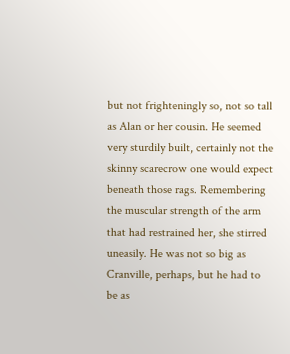but not frighteningly so, not so tall as Alan or her cousin. He seemed very sturdily built, certainly not the skinny scarecrow one would expect beneath those rags. Remembering the muscular strength of the arm that had restrained her, she stirred uneasily. He was not so big as Cranville, perhaps, but he had to be as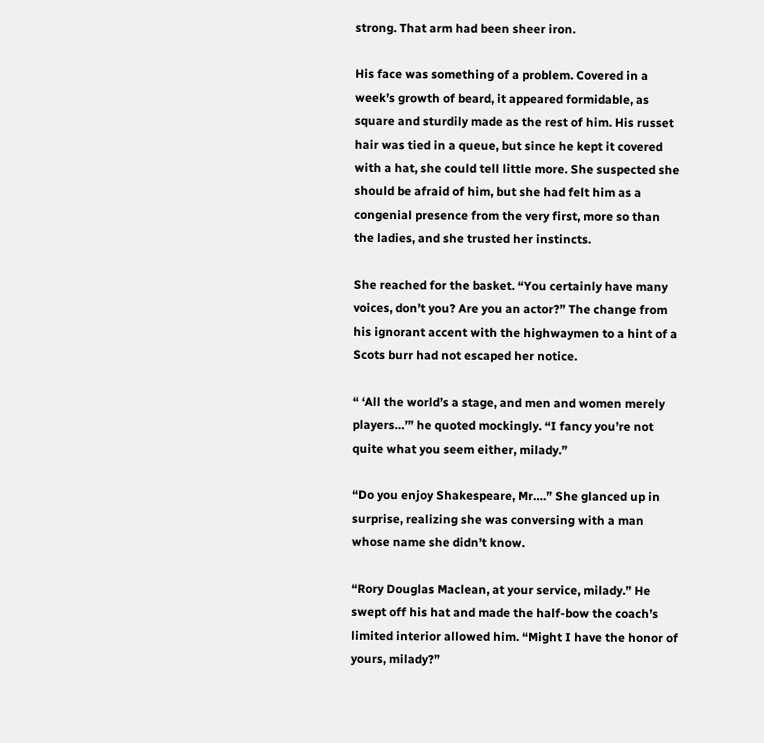strong. That arm had been sheer iron.

His face was something of a problem. Covered in a week’s growth of beard, it appeared formidable, as square and sturdily made as the rest of him. His russet hair was tied in a queue, but since he kept it covered with a hat, she could tell little more. She suspected she should be afraid of him, but she had felt him as a congenial presence from the very first, more so than the ladies, and she trusted her instincts.

She reached for the basket. “You certainly have many voices, don’t you? Are you an actor?” The change from his ignorant accent with the highwaymen to a hint of a Scots burr had not escaped her notice.

“ ‘All the world’s a stage, and men and women merely players…’” he quoted mockingly. “I fancy you’re not quite what you seem either, milady.”

“Do you enjoy Shakespeare, Mr….” She glanced up in surprise, realizing she was conversing with a man whose name she didn’t know.

“Rory Douglas Maclean, at your service, milady.” He swept off his hat and made the half-bow the coach’s limited interior allowed him. “Might I have the honor of yours, milady?”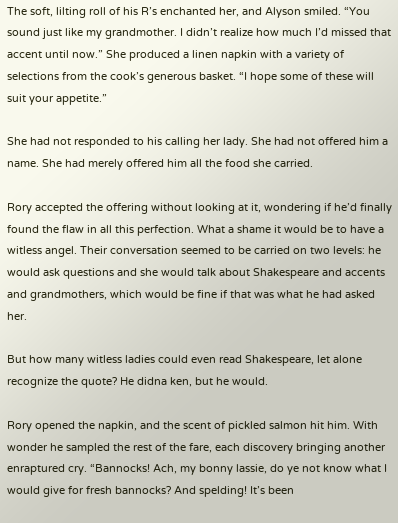The soft, lilting roll of his R’s enchanted her, and Alyson smiled. “You sound just like my grandmother. I didn’t realize how much I’d missed that accent until now.” She produced a linen napkin with a variety of selections from the cook’s generous basket. “I hope some of these will suit your appetite.”

She had not responded to his calling her lady. She had not offered him a name. She had merely offered him all the food she carried.

Rory accepted the offering without looking at it, wondering if he’d finally found the flaw in all this perfection. What a shame it would be to have a witless angel. Their conversation seemed to be carried on two levels: he would ask questions and she would talk about Shakespeare and accents and grandmothers, which would be fine if that was what he had asked her.

But how many witless ladies could even read Shakespeare, let alone recognize the quote? He didna ken, but he would.

Rory opened the napkin, and the scent of pickled salmon hit him. With wonder he sampled the rest of the fare, each discovery bringing another enraptured cry. “Bannocks! Ach, my bonny lassie, do ye not know what I would give for fresh bannocks? And spelding! It’s been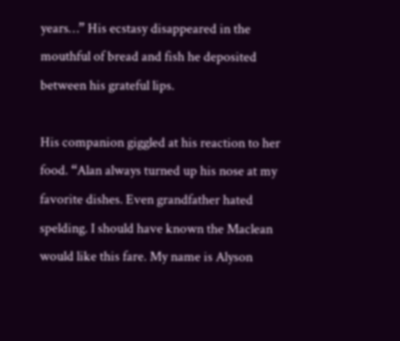years…” His ecstasy disappeared in the mouthful of bread and fish he deposited between his grateful lips.

His companion giggled at his reaction to her food. “Alan always turned up his nose at my favorite dishes. Even grandfather hated spelding. I should have known the Maclean would like this fare. My name is Alyson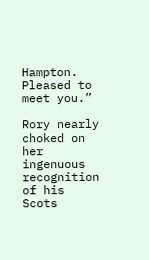Hampton. Pleased to meet you.”

Rory nearly choked on her ingenuous recognition of his Scots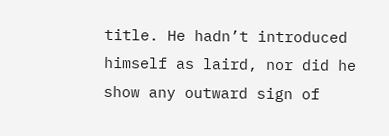title. He hadn’t introduced himself as laird, nor did he show any outward sign of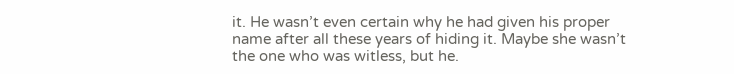it. He wasn’t even certain why he had given his proper name after all these years of hiding it. Maybe she wasn’t the one who was witless, but he.